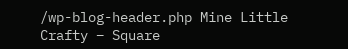/wp-blog-header.php Mine Little Crafty – Square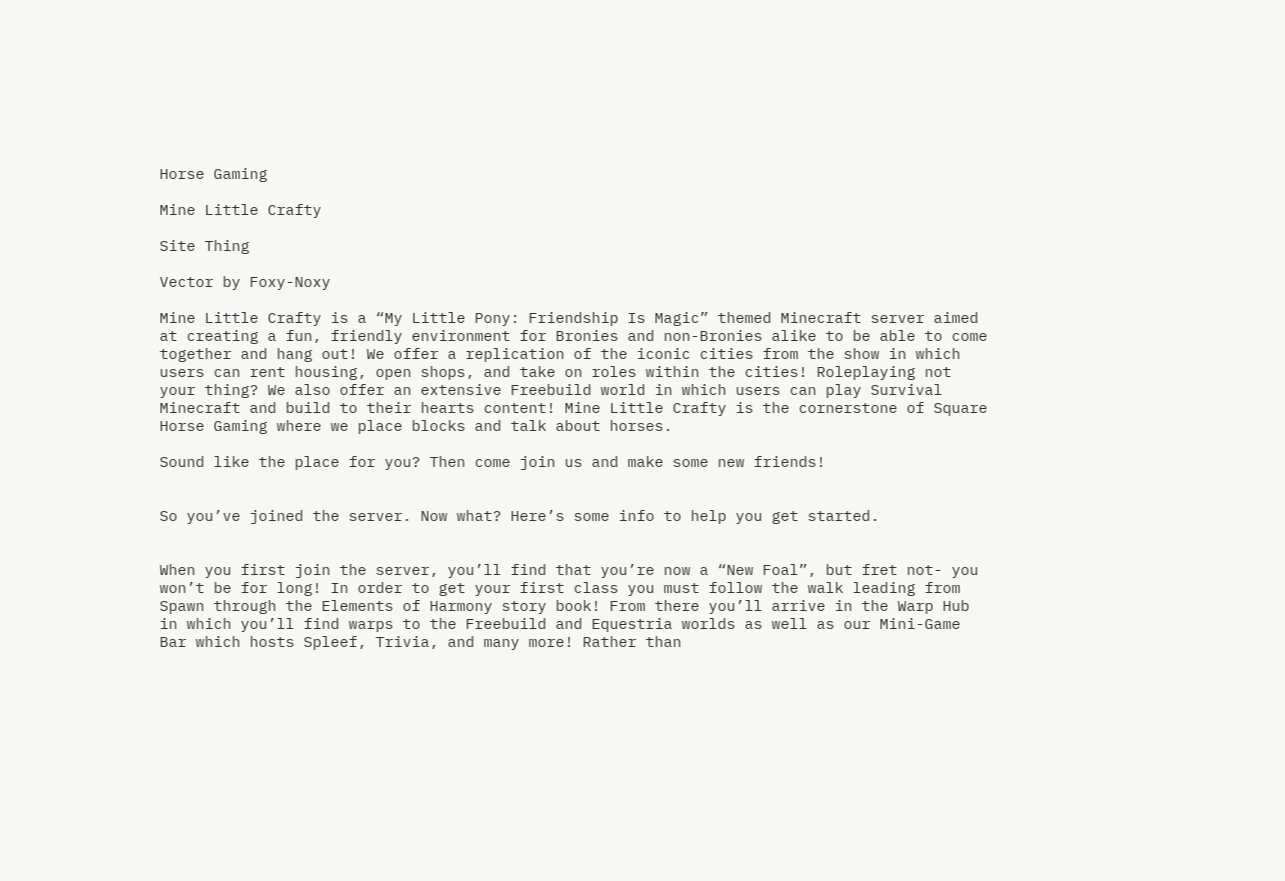Horse Gaming

Mine Little Crafty

Site Thing

Vector by Foxy-Noxy

Mine Little Crafty is a “My Little Pony: Friendship Is Magic” themed Minecraft server aimed at creating a fun, friendly environment for Bronies and non-Bronies alike to be able to come together and hang out! We offer a replication of the iconic cities from the show in which users can rent housing, open shops, and take on roles within the cities! Roleplaying not your thing? We also offer an extensive Freebuild world in which users can play Survival Minecraft and build to their hearts content! Mine Little Crafty is the cornerstone of Square Horse Gaming where we place blocks and talk about horses.

Sound like the place for you? Then come join us and make some new friends!


So you’ve joined the server. Now what? Here’s some info to help you get started.


When you first join the server, you’ll find that you’re now a “New Foal”, but fret not- you won’t be for long! In order to get your first class you must follow the walk leading from Spawn through the Elements of Harmony story book! From there you’ll arrive in the Warp Hub in which you’ll find warps to the Freebuild and Equestria worlds as well as our Mini-Game Bar which hosts Spleef, Trivia, and many more! Rather than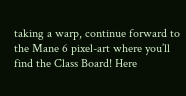taking a warp, continue forward to the Mane 6 pixel-art where you’ll find the Class Board! Here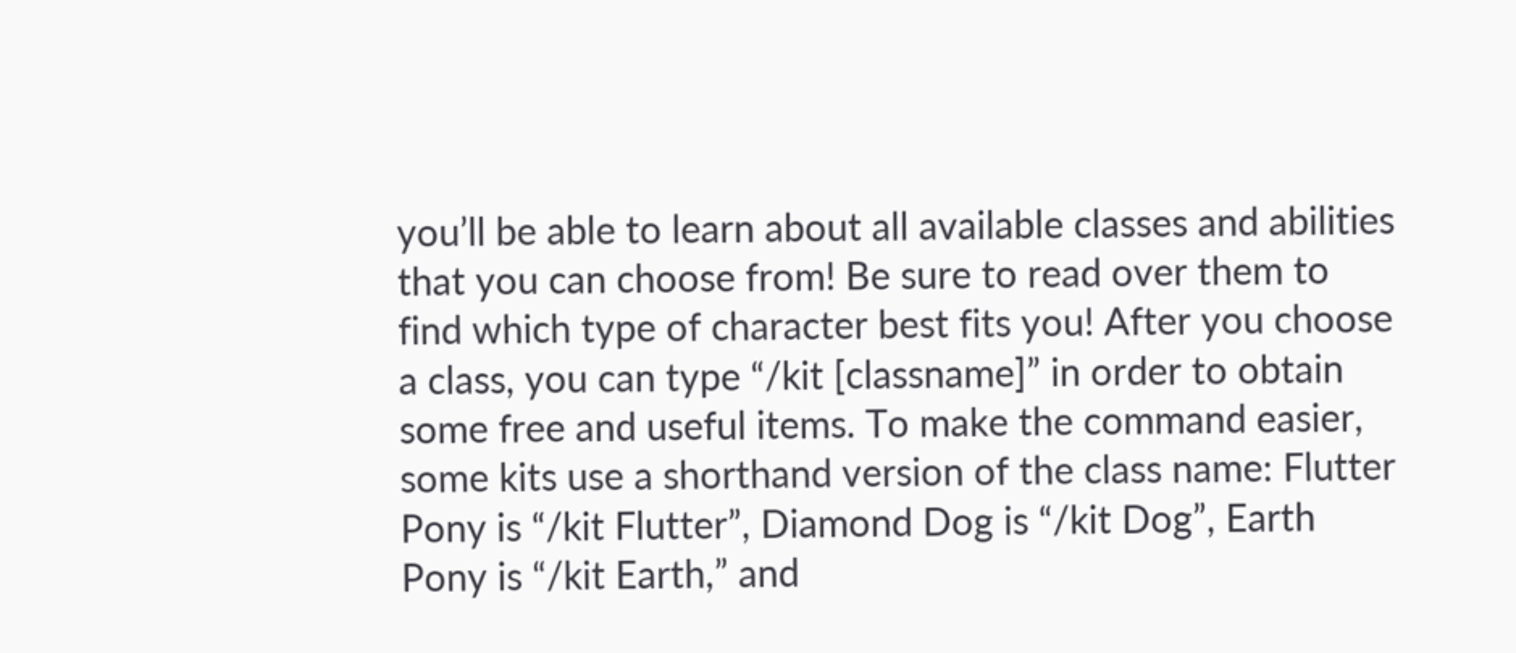you’ll be able to learn about all available classes and abilities that you can choose from! Be sure to read over them to find which type of character best fits you! After you choose a class, you can type “/kit [classname]” in order to obtain some free and useful items. To make the command easier, some kits use a shorthand version of the class name: Flutter Pony is “/kit Flutter”, Diamond Dog is “/kit Dog”, Earth Pony is “/kit Earth,” and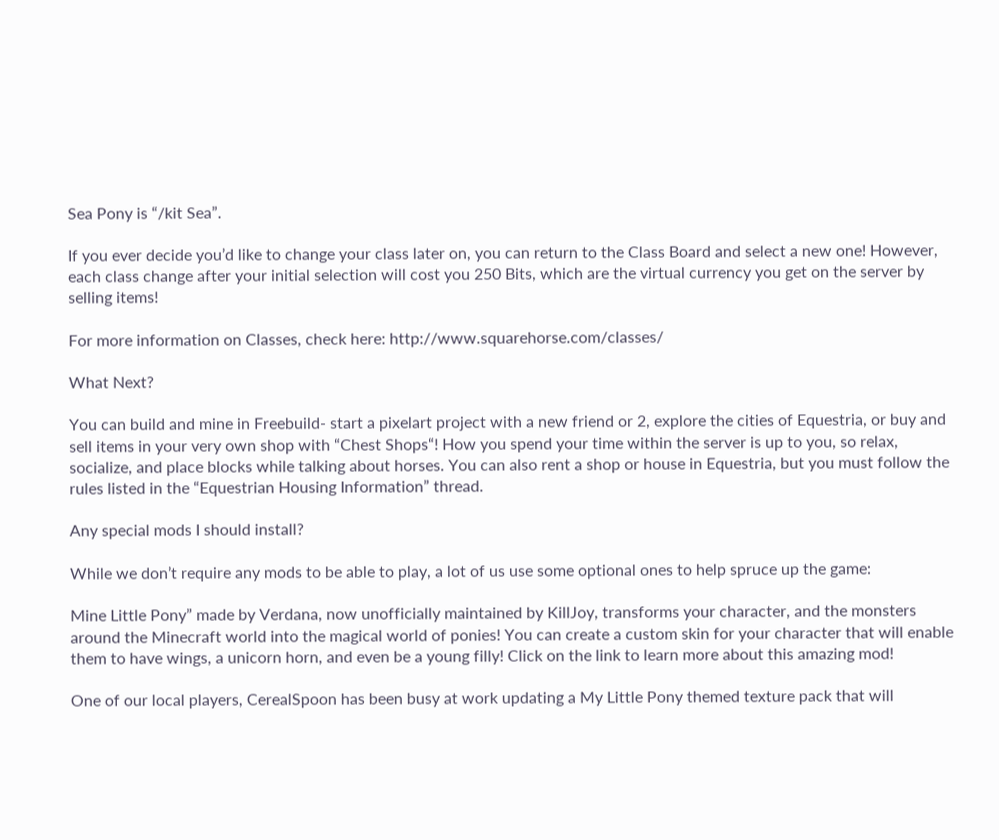Sea Pony is “/kit Sea”.

If you ever decide you’d like to change your class later on, you can return to the Class Board and select a new one! However, each class change after your initial selection will cost you 250 Bits, which are the virtual currency you get on the server by selling items!

For more information on Classes, check here: http://www.squarehorse.com/classes/

What Next?

You can build and mine in Freebuild- start a pixelart project with a new friend or 2, explore the cities of Equestria, or buy and sell items in your very own shop with “Chest Shops“! How you spend your time within the server is up to you, so relax, socialize, and place blocks while talking about horses. You can also rent a shop or house in Equestria, but you must follow the rules listed in the “Equestrian Housing Information” thread.

Any special mods I should install?

While we don’t require any mods to be able to play, a lot of us use some optional ones to help spruce up the game:

Mine Little Pony” made by Verdana, now unofficially maintained by KillJoy, transforms your character, and the monsters around the Minecraft world into the magical world of ponies! You can create a custom skin for your character that will enable them to have wings, a unicorn horn, and even be a young filly! Click on the link to learn more about this amazing mod!

One of our local players, CerealSpoon has been busy at work updating a My Little Pony themed texture pack that will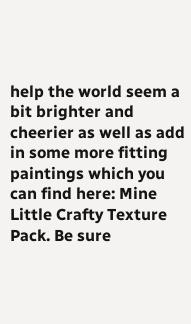help the world seem a bit brighter and cheerier as well as add in some more fitting paintings which you can find here: Mine Little Crafty Texture Pack. Be sure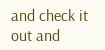and check it out and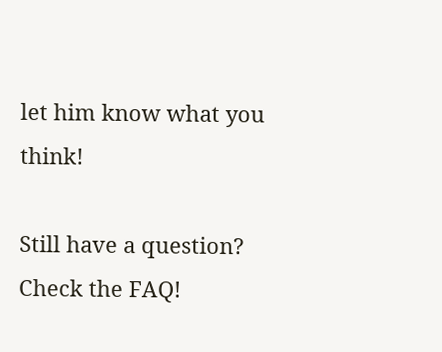let him know what you think!

Still have a question? Check the FAQ!